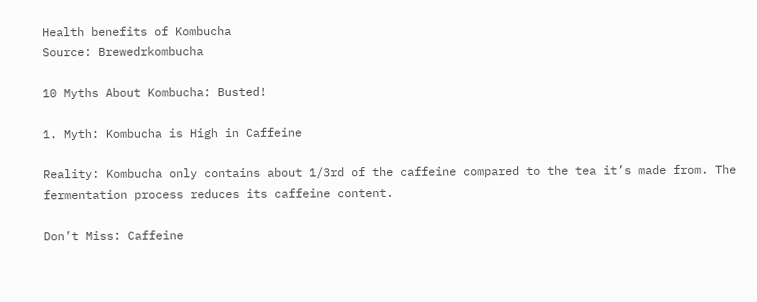Health benefits of Kombucha
Source: Brewedrkombucha

10 Myths About Kombucha: Busted!

1. Myth: Kombucha is High in Caffeine

Reality: Kombucha only contains about 1/3rd of the caffeine compared to the tea it’s made from. The fermentation process reduces its caffeine content.

Don’t Miss: Caffeine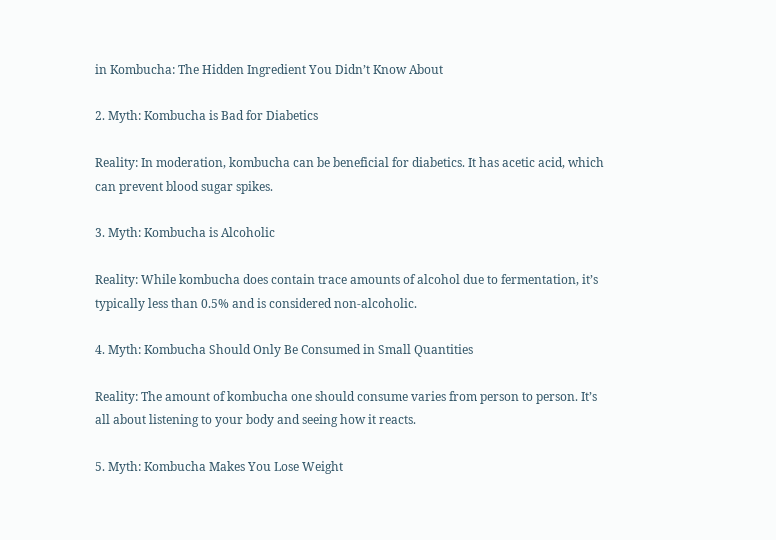in Kombucha: The Hidden Ingredient You Didn’t Know About

2. Myth: Kombucha is Bad for Diabetics

Reality: In moderation, kombucha can be beneficial for diabetics. It has acetic acid, which can prevent blood sugar spikes.

3. Myth: Kombucha is Alcoholic

Reality: While kombucha does contain trace amounts of alcohol due to fermentation, it’s typically less than 0.5% and is considered non-alcoholic.

4. Myth: Kombucha Should Only Be Consumed in Small Quantities

Reality: The amount of kombucha one should consume varies from person to person. It’s all about listening to your body and seeing how it reacts.

5. Myth: Kombucha Makes You Lose Weight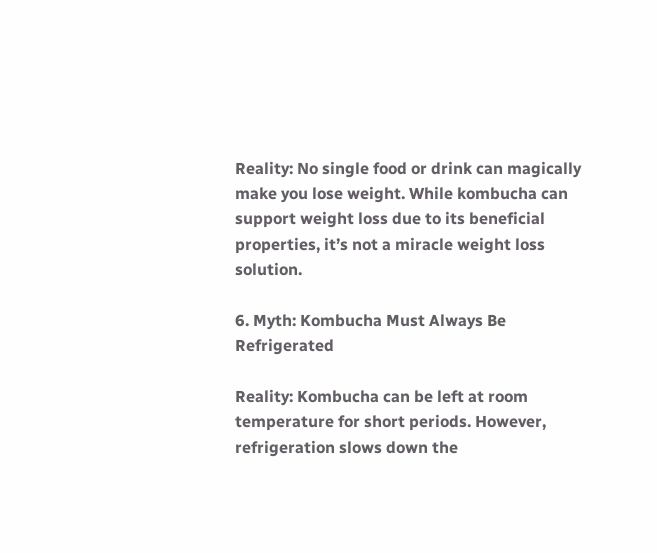Reality: No single food or drink can magically make you lose weight. While kombucha can support weight loss due to its beneficial properties, it’s not a miracle weight loss solution.

6. Myth: Kombucha Must Always Be Refrigerated

Reality: Kombucha can be left at room temperature for short periods. However, refrigeration slows down the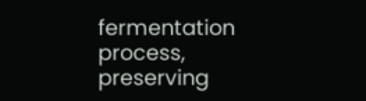fermentation process, preserving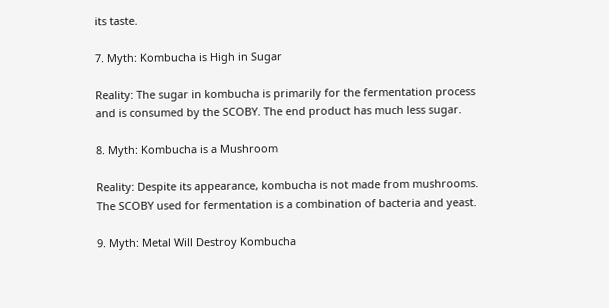its taste.

7. Myth: Kombucha is High in Sugar

Reality: The sugar in kombucha is primarily for the fermentation process and is consumed by the SCOBY. The end product has much less sugar.

8. Myth: Kombucha is a Mushroom

Reality: Despite its appearance, kombucha is not made from mushrooms. The SCOBY used for fermentation is a combination of bacteria and yeast.

9. Myth: Metal Will Destroy Kombucha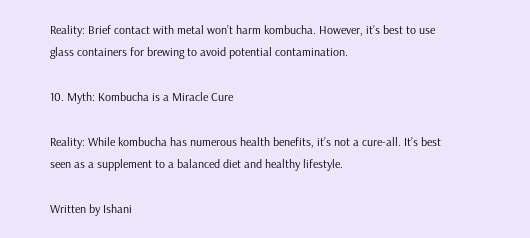Reality: Brief contact with metal won’t harm kombucha. However, it’s best to use glass containers for brewing to avoid potential contamination.

10. Myth: Kombucha is a Miracle Cure

Reality: While kombucha has numerous health benefits, it’s not a cure-all. It’s best seen as a supplement to a balanced diet and healthy lifestyle.

Written by Ishani